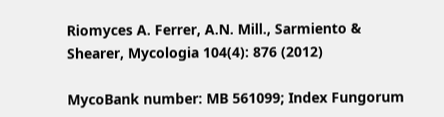Riomyces A. Ferrer, A.N. Mill., Sarmiento & Shearer, Mycologia 104(4): 876 (2012)

MycoBank number: MB 561099; Index Fungorum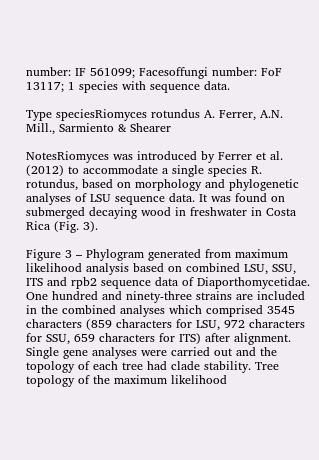number: IF 561099; Facesoffungi number: FoF 13117; 1 species with sequence data.

Type speciesRiomyces rotundus A. Ferrer, A.N. Mill., Sarmiento & Shearer

NotesRiomyces was introduced by Ferrer et al. (2012) to accommodate a single species R. rotundus, based on morphology and phylogenetic analyses of LSU sequence data. It was found on submerged decaying wood in freshwater in Costa Rica (Fig. 3).

Figure 3 – Phylogram generated from maximum likelihood analysis based on combined LSU, SSU, ITS and rpb2 sequence data of Diaporthomycetidae. One hundred and ninety-three strains are included in the combined analyses which comprised 3545 characters (859 characters for LSU, 972 characters for SSU, 659 characters for ITS) after alignment. Single gene analyses were carried out and the topology of each tree had clade stability. Tree topology of the maximum likelihood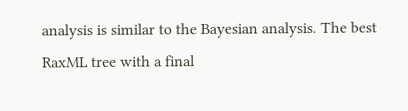analysis is similar to the Bayesian analysis. The best RaxML tree with a final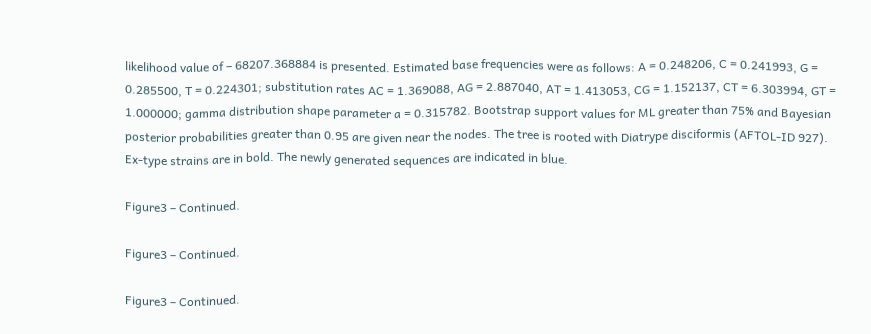likelihood value of – 68207.368884 is presented. Estimated base frequencies were as follows: A = 0.248206, C = 0.241993, G = 0.285500, T = 0.224301; substitution rates AC = 1.369088, AG = 2.887040, AT = 1.413053, CG = 1.152137, CT = 6.303994, GT = 1.000000; gamma distribution shape parameter a = 0.315782. Bootstrap support values for ML greater than 75% and Bayesian posterior probabilities greater than 0.95 are given near the nodes. The tree is rooted with Diatrype disciformis (AFTOL-ID 927). Ex-type strains are in bold. The newly generated sequences are indicated in blue.

Figure3 – Continued.

Figure3 – Continued.

Figure3 – Continued.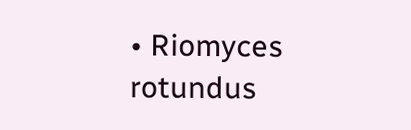• Riomyces rotundus